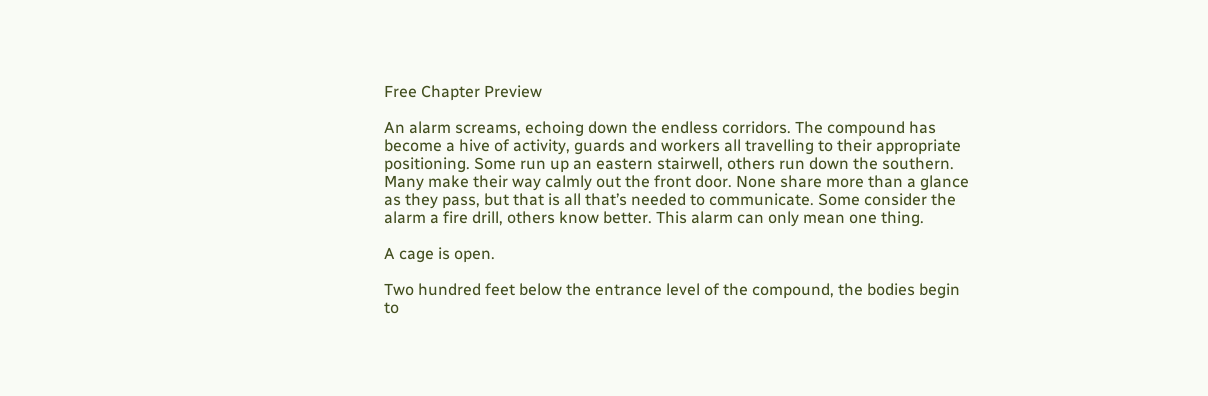Free Chapter Preview

An alarm screams, echoing down the endless corridors. The compound has become a hive of activity, guards and workers all travelling to their appropriate positioning. Some run up an eastern stairwell, others run down the southern. Many make their way calmly out the front door. None share more than a glance as they pass, but that is all that’s needed to communicate. Some consider the alarm a fire drill, others know better. This alarm can only mean one thing.

A cage is open.

Two hundred feet below the entrance level of the compound, the bodies begin to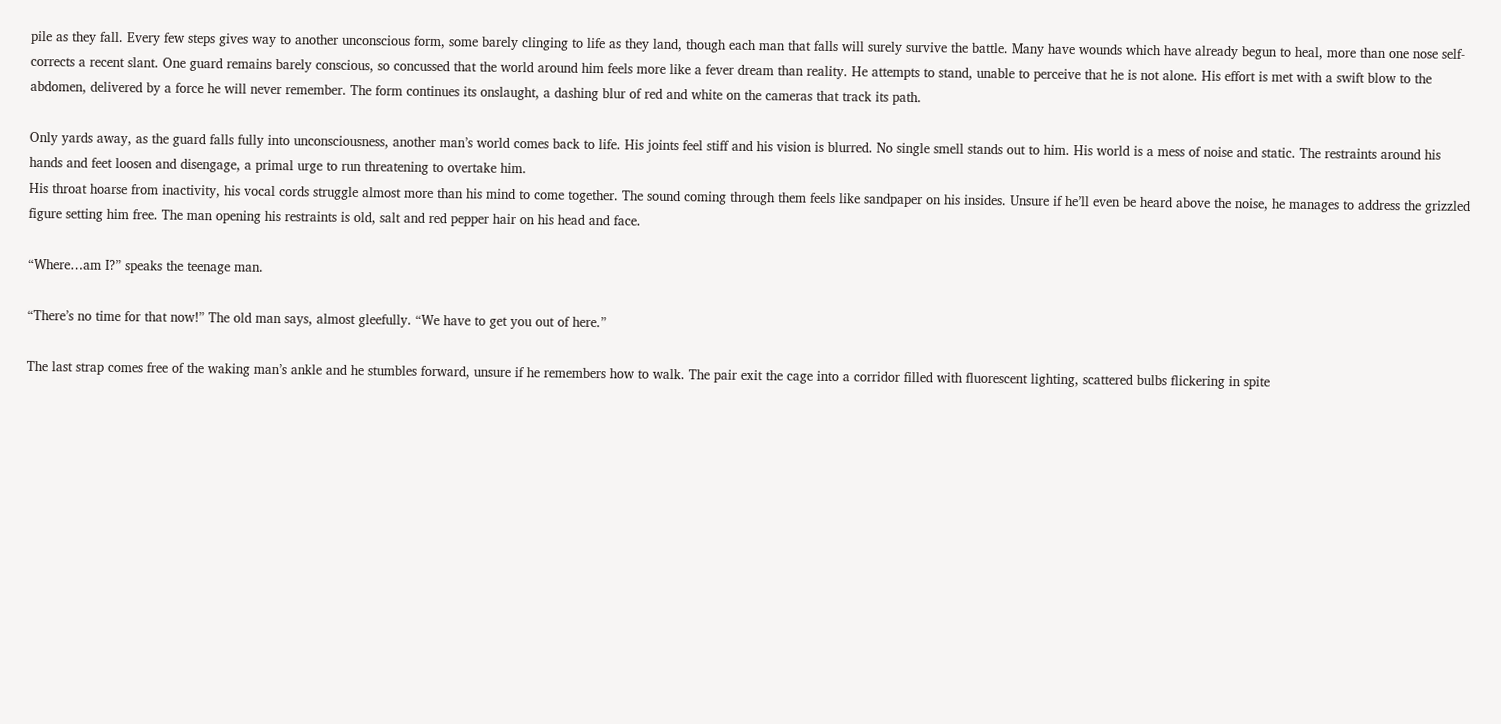pile as they fall. Every few steps gives way to another unconscious form, some barely clinging to life as they land, though each man that falls will surely survive the battle. Many have wounds which have already begun to heal, more than one nose self-corrects a recent slant. One guard remains barely conscious, so concussed that the world around him feels more like a fever dream than reality. He attempts to stand, unable to perceive that he is not alone. His effort is met with a swift blow to the abdomen, delivered by a force he will never remember. The form continues its onslaught, a dashing blur of red and white on the cameras that track its path.

Only yards away, as the guard falls fully into unconsciousness, another man’s world comes back to life. His joints feel stiff and his vision is blurred. No single smell stands out to him. His world is a mess of noise and static. The restraints around his hands and feet loosen and disengage, a primal urge to run threatening to overtake him.
His throat hoarse from inactivity, his vocal cords struggle almost more than his mind to come together. The sound coming through them feels like sandpaper on his insides. Unsure if he’ll even be heard above the noise, he manages to address the grizzled figure setting him free. The man opening his restraints is old, salt and red pepper hair on his head and face.

“Where…am I?” speaks the teenage man.

“There’s no time for that now!” The old man says, almost gleefully. “We have to get you out of here.”

The last strap comes free of the waking man’s ankle and he stumbles forward, unsure if he remembers how to walk. The pair exit the cage into a corridor filled with fluorescent lighting, scattered bulbs flickering in spite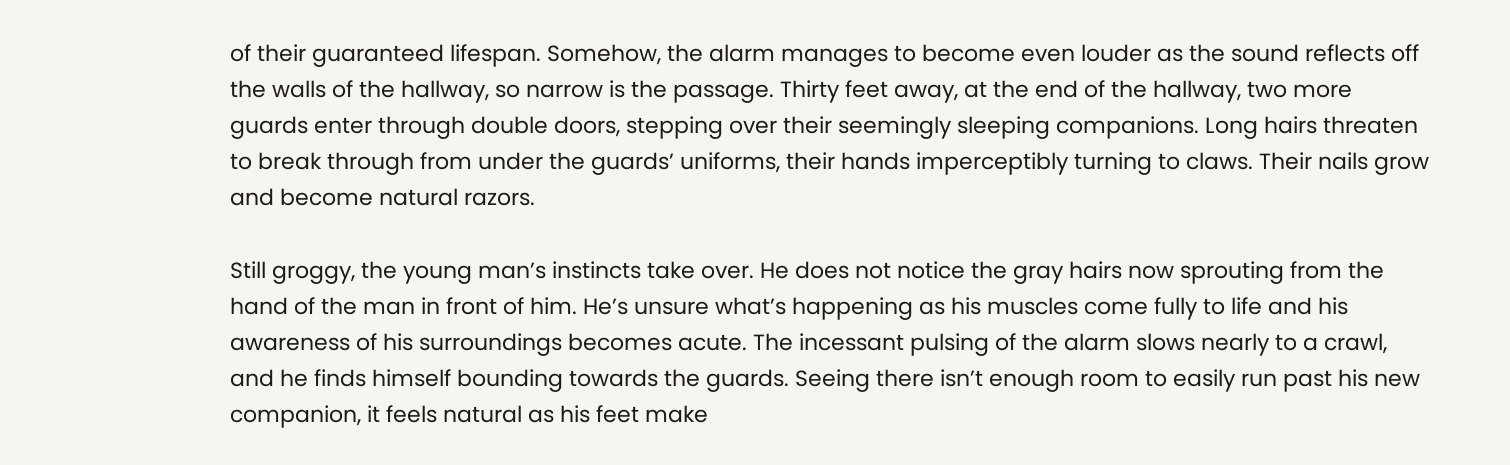of their guaranteed lifespan. Somehow, the alarm manages to become even louder as the sound reflects off the walls of the hallway, so narrow is the passage. Thirty feet away, at the end of the hallway, two more guards enter through double doors, stepping over their seemingly sleeping companions. Long hairs threaten to break through from under the guards’ uniforms, their hands imperceptibly turning to claws. Their nails grow and become natural razors.

Still groggy, the young man’s instincts take over. He does not notice the gray hairs now sprouting from the hand of the man in front of him. He’s unsure what’s happening as his muscles come fully to life and his awareness of his surroundings becomes acute. The incessant pulsing of the alarm slows nearly to a crawl, and he finds himself bounding towards the guards. Seeing there isn’t enough room to easily run past his new companion, it feels natural as his feet make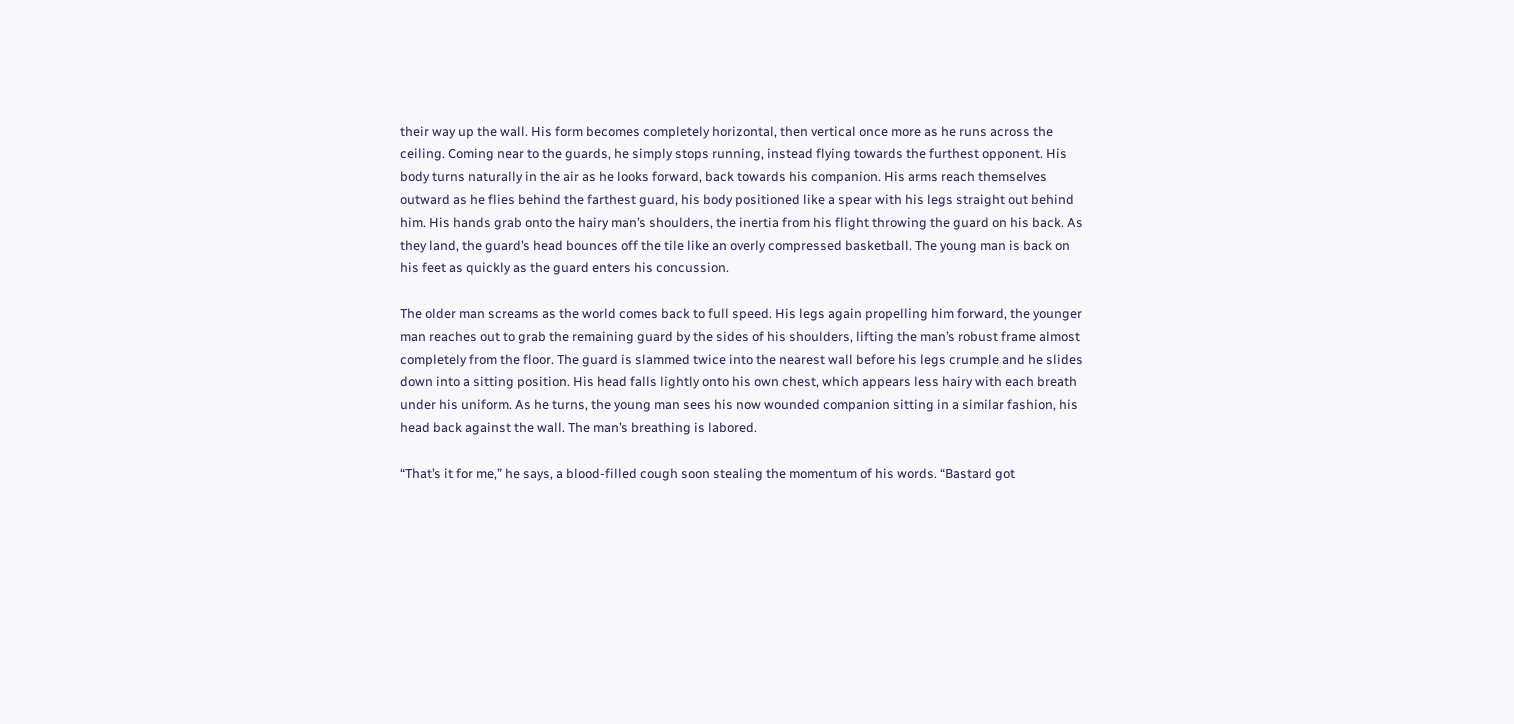their way up the wall. His form becomes completely horizontal, then vertical once more as he runs across the ceiling. Coming near to the guards, he simply stops running, instead flying towards the furthest opponent. His body turns naturally in the air as he looks forward, back towards his companion. His arms reach themselves outward as he flies behind the farthest guard, his body positioned like a spear with his legs straight out behind him. His hands grab onto the hairy man’s shoulders, the inertia from his flight throwing the guard on his back. As they land, the guard’s head bounces off the tile like an overly compressed basketball. The young man is back on his feet as quickly as the guard enters his concussion.

The older man screams as the world comes back to full speed. His legs again propelling him forward, the younger man reaches out to grab the remaining guard by the sides of his shoulders, lifting the man’s robust frame almost completely from the floor. The guard is slammed twice into the nearest wall before his legs crumple and he slides down into a sitting position. His head falls lightly onto his own chest, which appears less hairy with each breath under his uniform. As he turns, the young man sees his now wounded companion sitting in a similar fashion, his head back against the wall. The man’s breathing is labored.

“That’s it for me,” he says, a blood-filled cough soon stealing the momentum of his words. “Bastard got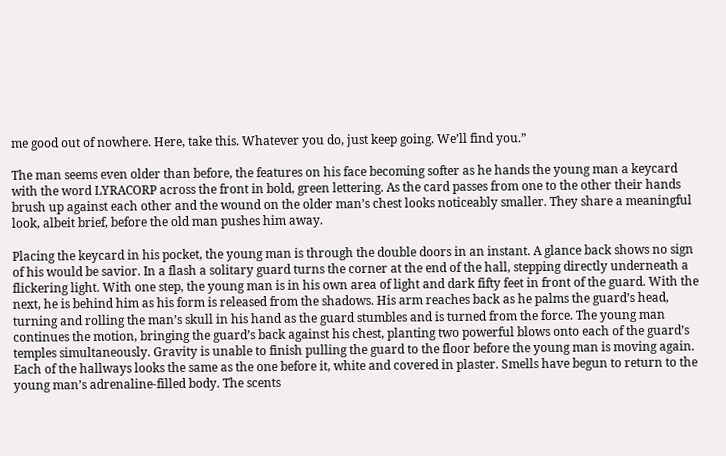me good out of nowhere. Here, take this. Whatever you do, just keep going. We’ll find you.”

The man seems even older than before, the features on his face becoming softer as he hands the young man a keycard with the word LYRACORP across the front in bold, green lettering. As the card passes from one to the other their hands brush up against each other and the wound on the older man’s chest looks noticeably smaller. They share a meaningful look, albeit brief, before the old man pushes him away.

Placing the keycard in his pocket, the young man is through the double doors in an instant. A glance back shows no sign of his would be savior. In a flash a solitary guard turns the corner at the end of the hall, stepping directly underneath a flickering light. With one step, the young man is in his own area of light and dark fifty feet in front of the guard. With the next, he is behind him as his form is released from the shadows. His arm reaches back as he palms the guard’s head, turning and rolling the man’s skull in his hand as the guard stumbles and is turned from the force. The young man continues the motion, bringing the guard’s back against his chest, planting two powerful blows onto each of the guard’s temples simultaneously. Gravity is unable to finish pulling the guard to the floor before the young man is moving again.
Each of the hallways looks the same as the one before it, white and covered in plaster. Smells have begun to return to the young man’s adrenaline-filled body. The scents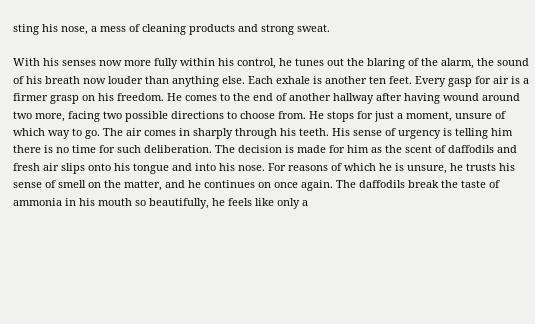sting his nose, a mess of cleaning products and strong sweat.

With his senses now more fully within his control, he tunes out the blaring of the alarm, the sound of his breath now louder than anything else. Each exhale is another ten feet. Every gasp for air is a firmer grasp on his freedom. He comes to the end of another hallway after having wound around two more, facing two possible directions to choose from. He stops for just a moment, unsure of which way to go. The air comes in sharply through his teeth. His sense of urgency is telling him there is no time for such deliberation. The decision is made for him as the scent of daffodils and fresh air slips onto his tongue and into his nose. For reasons of which he is unsure, he trusts his sense of smell on the matter, and he continues on once again. The daffodils break the taste of ammonia in his mouth so beautifully, he feels like only a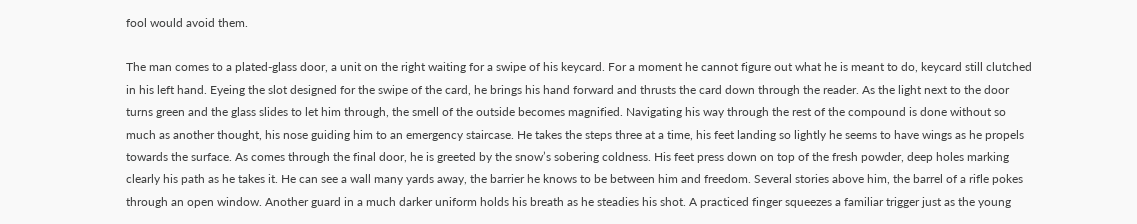fool would avoid them.

The man comes to a plated-glass door, a unit on the right waiting for a swipe of his keycard. For a moment he cannot figure out what he is meant to do, keycard still clutched in his left hand. Eyeing the slot designed for the swipe of the card, he brings his hand forward and thrusts the card down through the reader. As the light next to the door turns green and the glass slides to let him through, the smell of the outside becomes magnified. Navigating his way through the rest of the compound is done without so much as another thought, his nose guiding him to an emergency staircase. He takes the steps three at a time, his feet landing so lightly he seems to have wings as he propels towards the surface. As comes through the final door, he is greeted by the snow’s sobering coldness. His feet press down on top of the fresh powder, deep holes marking clearly his path as he takes it. He can see a wall many yards away, the barrier he knows to be between him and freedom. Several stories above him, the barrel of a rifle pokes through an open window. Another guard in a much darker uniform holds his breath as he steadies his shot. A practiced finger squeezes a familiar trigger just as the young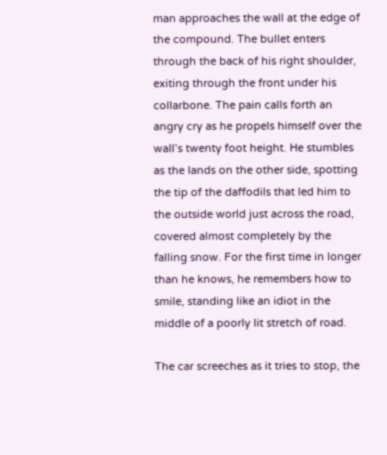man approaches the wall at the edge of the compound. The bullet enters through the back of his right shoulder, exiting through the front under his collarbone. The pain calls forth an angry cry as he propels himself over the wall’s twenty foot height. He stumbles as the lands on the other side, spotting the tip of the daffodils that led him to the outside world just across the road, covered almost completely by the falling snow. For the first time in longer than he knows, he remembers how to smile, standing like an idiot in the middle of a poorly lit stretch of road.

The car screeches as it tries to stop, the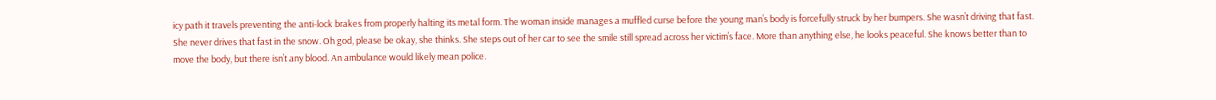icy path it travels preventing the anti-lock brakes from properly halting its metal form. The woman inside manages a muffled curse before the young man’s body is forcefully struck by her bumpers. She wasn’t driving that fast. She never drives that fast in the snow. Oh god, please be okay, she thinks. She steps out of her car to see the smile still spread across her victim’s face. More than anything else, he looks peaceful. She knows better than to move the body, but there isn’t any blood. An ambulance would likely mean police.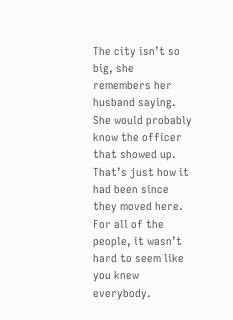The city isn’t so big, she remembers her husband saying. She would probably know the officer that showed up. That’s just how it had been since they moved here. For all of the people, it wasn’t hard to seem like you knew everybody.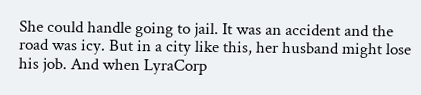She could handle going to jail. It was an accident and the road was icy. But in a city like this, her husband might lose his job. And when LyraCorp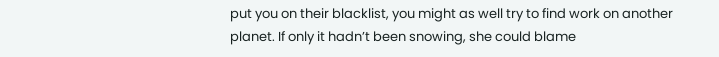put you on their blacklist, you might as well try to find work on another planet. If only it hadn’t been snowing, she could blame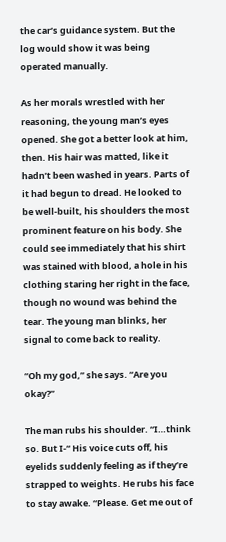the car’s guidance system. But the log would show it was being operated manually.

As her morals wrestled with her reasoning, the young man’s eyes opened. She got a better look at him, then. His hair was matted, like it hadn’t been washed in years. Parts of it had begun to dread. He looked to be well-built, his shoulders the most prominent feature on his body. She could see immediately that his shirt was stained with blood, a hole in his clothing staring her right in the face, though no wound was behind the tear. The young man blinks, her signal to come back to reality.

“Oh my god,” she says. “Are you okay?”

The man rubs his shoulder. “I…think so. But I-“ His voice cuts off, his eyelids suddenly feeling as if they’re strapped to weights. He rubs his face to stay awake. “Please. Get me out of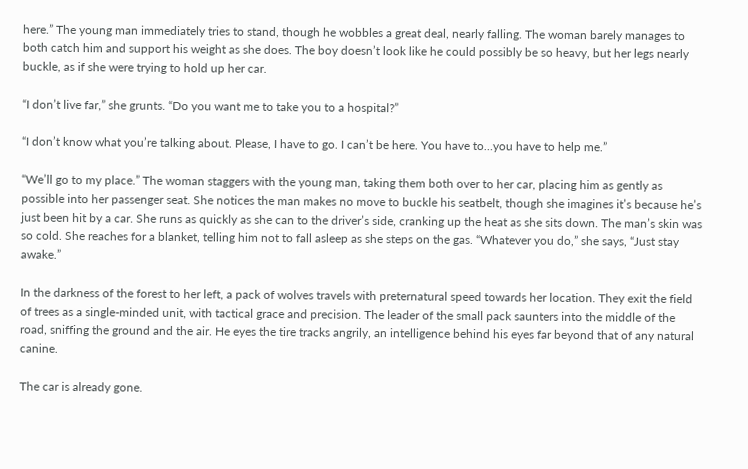here.” The young man immediately tries to stand, though he wobbles a great deal, nearly falling. The woman barely manages to both catch him and support his weight as she does. The boy doesn’t look like he could possibly be so heavy, but her legs nearly buckle, as if she were trying to hold up her car.

“I don’t live far,” she grunts. “Do you want me to take you to a hospital?”

“I don’t know what you’re talking about. Please, I have to go. I can’t be here. You have to…you have to help me.”

“We’ll go to my place.” The woman staggers with the young man, taking them both over to her car, placing him as gently as possible into her passenger seat. She notices the man makes no move to buckle his seatbelt, though she imagines it’s because he’s just been hit by a car. She runs as quickly as she can to the driver’s side, cranking up the heat as she sits down. The man’s skin was so cold. She reaches for a blanket, telling him not to fall asleep as she steps on the gas. “Whatever you do,” she says, “Just stay awake.”

In the darkness of the forest to her left, a pack of wolves travels with preternatural speed towards her location. They exit the field of trees as a single-minded unit, with tactical grace and precision. The leader of the small pack saunters into the middle of the road, sniffing the ground and the air. He eyes the tire tracks angrily, an intelligence behind his eyes far beyond that of any natural canine.

The car is already gone.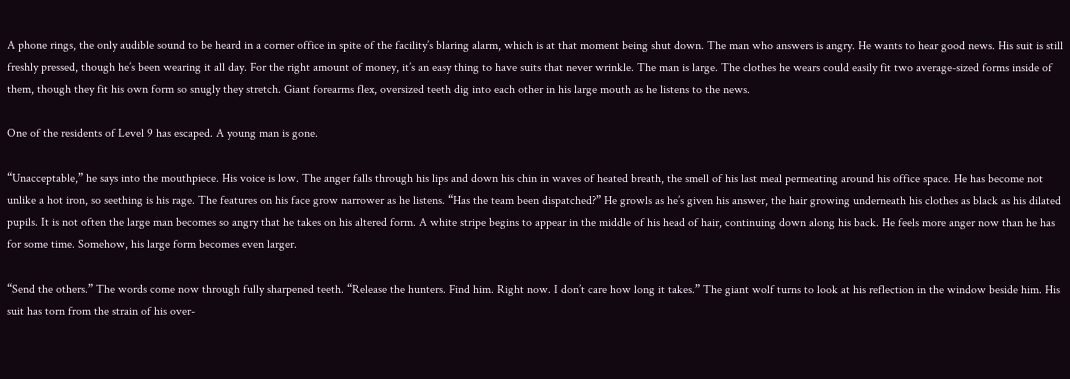A phone rings, the only audible sound to be heard in a corner office in spite of the facility’s blaring alarm, which is at that moment being shut down. The man who answers is angry. He wants to hear good news. His suit is still freshly pressed, though he’s been wearing it all day. For the right amount of money, it’s an easy thing to have suits that never wrinkle. The man is large. The clothes he wears could easily fit two average-sized forms inside of them, though they fit his own form so snugly they stretch. Giant forearms flex, oversized teeth dig into each other in his large mouth as he listens to the news.

One of the residents of Level 9 has escaped. A young man is gone.

“Unacceptable,” he says into the mouthpiece. His voice is low. The anger falls through his lips and down his chin in waves of heated breath, the smell of his last meal permeating around his office space. He has become not unlike a hot iron, so seething is his rage. The features on his face grow narrower as he listens. “Has the team been dispatched?” He growls as he’s given his answer, the hair growing underneath his clothes as black as his dilated pupils. It is not often the large man becomes so angry that he takes on his altered form. A white stripe begins to appear in the middle of his head of hair, continuing down along his back. He feels more anger now than he has for some time. Somehow, his large form becomes even larger.

“Send the others.” The words come now through fully sharpened teeth. “Release the hunters. Find him. Right now. I don’t care how long it takes.” The giant wolf turns to look at his reflection in the window beside him. His suit has torn from the strain of his over-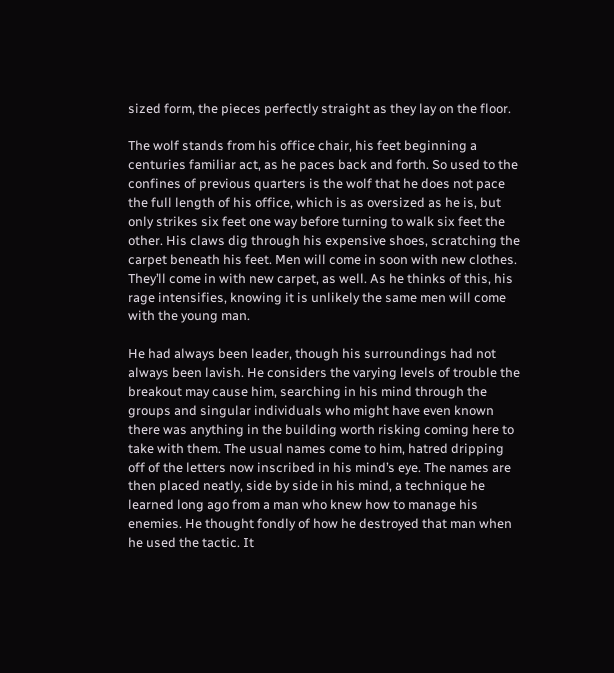sized form, the pieces perfectly straight as they lay on the floor.

The wolf stands from his office chair, his feet beginning a centuries familiar act, as he paces back and forth. So used to the confines of previous quarters is the wolf that he does not pace the full length of his office, which is as oversized as he is, but only strikes six feet one way before turning to walk six feet the other. His claws dig through his expensive shoes, scratching the carpet beneath his feet. Men will come in soon with new clothes. They’ll come in with new carpet, as well. As he thinks of this, his rage intensifies, knowing it is unlikely the same men will come with the young man.

He had always been leader, though his surroundings had not always been lavish. He considers the varying levels of trouble the breakout may cause him, searching in his mind through the groups and singular individuals who might have even known there was anything in the building worth risking coming here to take with them. The usual names come to him, hatred dripping off of the letters now inscribed in his mind’s eye. The names are then placed neatly, side by side in his mind, a technique he learned long ago from a man who knew how to manage his enemies. He thought fondly of how he destroyed that man when he used the tactic. It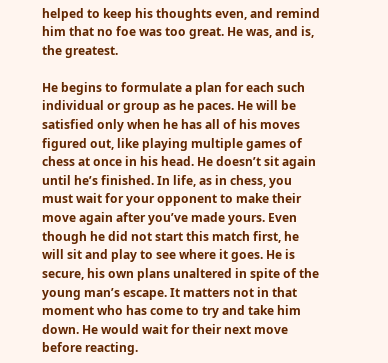helped to keep his thoughts even, and remind him that no foe was too great. He was, and is, the greatest.

He begins to formulate a plan for each such individual or group as he paces. He will be satisfied only when he has all of his moves figured out, like playing multiple games of chess at once in his head. He doesn’t sit again until he’s finished. In life, as in chess, you must wait for your opponent to make their move again after you’ve made yours. Even though he did not start this match first, he will sit and play to see where it goes. He is secure, his own plans unaltered in spite of the young man’s escape. It matters not in that moment who has come to try and take him down. He would wait for their next move before reacting.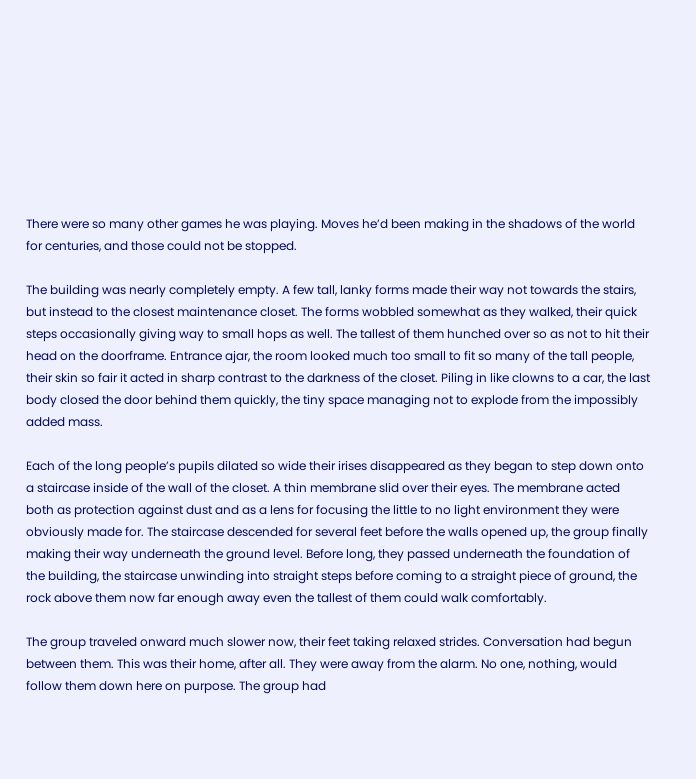There were so many other games he was playing. Moves he’d been making in the shadows of the world for centuries, and those could not be stopped.

The building was nearly completely empty. A few tall, lanky forms made their way not towards the stairs, but instead to the closest maintenance closet. The forms wobbled somewhat as they walked, their quick steps occasionally giving way to small hops as well. The tallest of them hunched over so as not to hit their head on the doorframe. Entrance ajar, the room looked much too small to fit so many of the tall people, their skin so fair it acted in sharp contrast to the darkness of the closet. Piling in like clowns to a car, the last body closed the door behind them quickly, the tiny space managing not to explode from the impossibly added mass.

Each of the long people’s pupils dilated so wide their irises disappeared as they began to step down onto a staircase inside of the wall of the closet. A thin membrane slid over their eyes. The membrane acted both as protection against dust and as a lens for focusing the little to no light environment they were obviously made for. The staircase descended for several feet before the walls opened up, the group finally making their way underneath the ground level. Before long, they passed underneath the foundation of the building, the staircase unwinding into straight steps before coming to a straight piece of ground, the rock above them now far enough away even the tallest of them could walk comfortably.

The group traveled onward much slower now, their feet taking relaxed strides. Conversation had begun between them. This was their home, after all. They were away from the alarm. No one, nothing, would follow them down here on purpose. The group had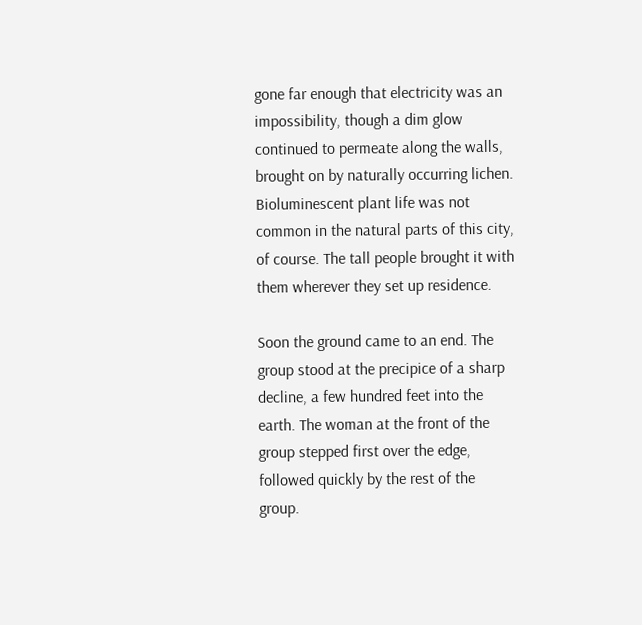gone far enough that electricity was an impossibility, though a dim glow continued to permeate along the walls, brought on by naturally occurring lichen. Bioluminescent plant life was not common in the natural parts of this city, of course. The tall people brought it with them wherever they set up residence.

Soon the ground came to an end. The group stood at the precipice of a sharp decline, a few hundred feet into the earth. The woman at the front of the group stepped first over the edge, followed quickly by the rest of the group.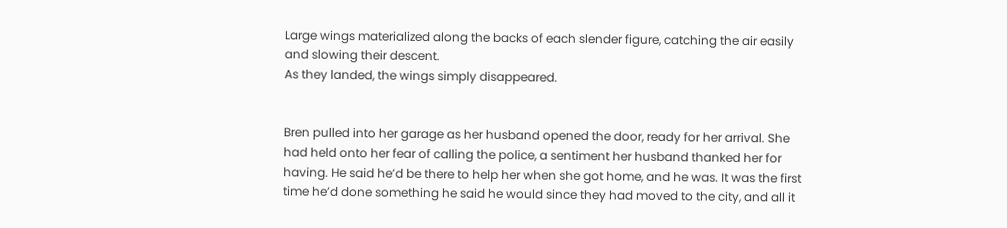Large wings materialized along the backs of each slender figure, catching the air easily and slowing their descent.
As they landed, the wings simply disappeared.


Bren pulled into her garage as her husband opened the door, ready for her arrival. She had held onto her fear of calling the police, a sentiment her husband thanked her for having. He said he’d be there to help her when she got home, and he was. It was the first time he’d done something he said he would since they had moved to the city, and all it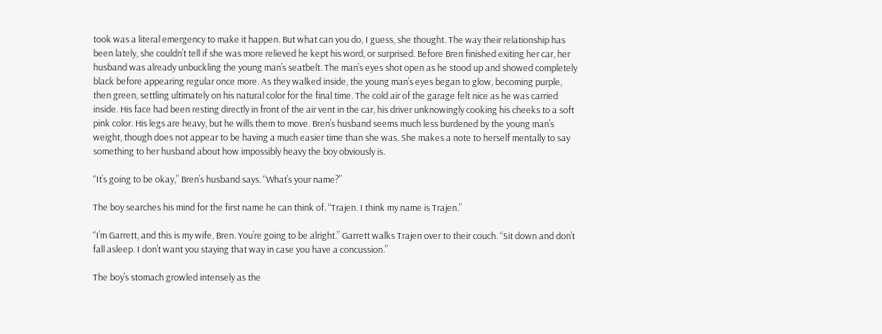took was a literal emergency to make it happen. But what can you do, I guess, she thought. The way their relationship has been lately, she couldn’t tell if she was more relieved he kept his word, or surprised. Before Bren finished exiting her car, her husband was already unbuckling the young man’s seatbelt. The man’s eyes shot open as he stood up and showed completely black before appearing regular once more. As they walked inside, the young man’s eyes began to glow, becoming purple, then green, settling ultimately on his natural color for the final time. The cold air of the garage felt nice as he was carried inside. His face had been resting directly in front of the air vent in the car, his driver unknowingly cooking his cheeks to a soft pink color. His legs are heavy, but he wills them to move. Bren’s husband seems much less burdened by the young man’s weight, though does not appear to be having a much easier time than she was. She makes a note to herself mentally to say something to her husband about how impossibly heavy the boy obviously is.

“It’s going to be okay,” Bren’s husband says. “What’s your name?”

The boy searches his mind for the first name he can think of. “Trajen. I think my name is Trajen.”

“I’m Garrett, and this is my wife, Bren. You’re going to be alright.” Garrett walks Trajen over to their couch. “Sit down and don’t fall asleep. I don’t want you staying that way in case you have a concussion.”

The boy’s stomach growled intensely as the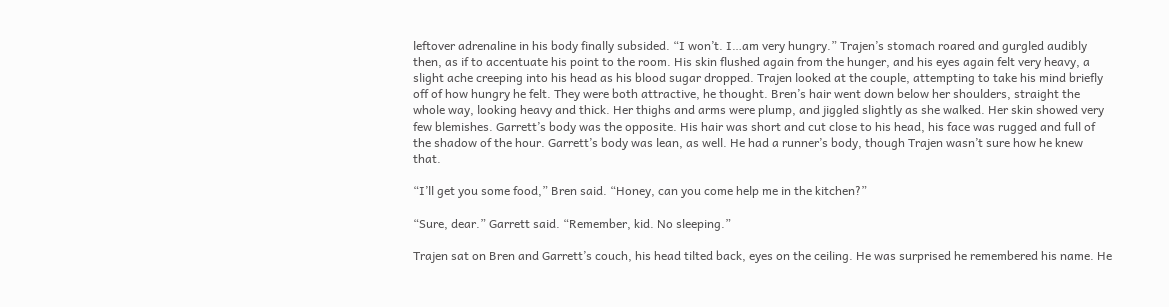leftover adrenaline in his body finally subsided. “I won’t. I…am very hungry.” Trajen’s stomach roared and gurgled audibly then, as if to accentuate his point to the room. His skin flushed again from the hunger, and his eyes again felt very heavy, a slight ache creeping into his head as his blood sugar dropped. Trajen looked at the couple, attempting to take his mind briefly off of how hungry he felt. They were both attractive, he thought. Bren’s hair went down below her shoulders, straight the whole way, looking heavy and thick. Her thighs and arms were plump, and jiggled slightly as she walked. Her skin showed very few blemishes. Garrett’s body was the opposite. His hair was short and cut close to his head, his face was rugged and full of the shadow of the hour. Garrett’s body was lean, as well. He had a runner’s body, though Trajen wasn’t sure how he knew that.

“I’ll get you some food,” Bren said. “Honey, can you come help me in the kitchen?”

“Sure, dear.” Garrett said. “Remember, kid. No sleeping.”

Trajen sat on Bren and Garrett’s couch, his head tilted back, eyes on the ceiling. He was surprised he remembered his name. He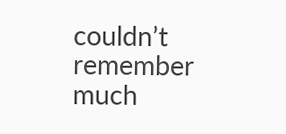couldn’t remember much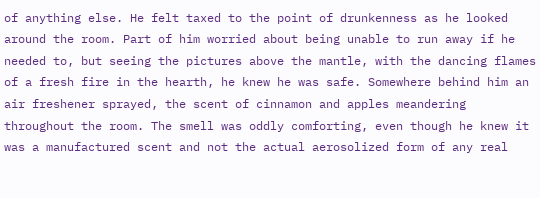of anything else. He felt taxed to the point of drunkenness as he looked around the room. Part of him worried about being unable to run away if he needed to, but seeing the pictures above the mantle, with the dancing flames of a fresh fire in the hearth, he knew he was safe. Somewhere behind him an air freshener sprayed, the scent of cinnamon and apples meandering throughout the room. The smell was oddly comforting, even though he knew it was a manufactured scent and not the actual aerosolized form of any real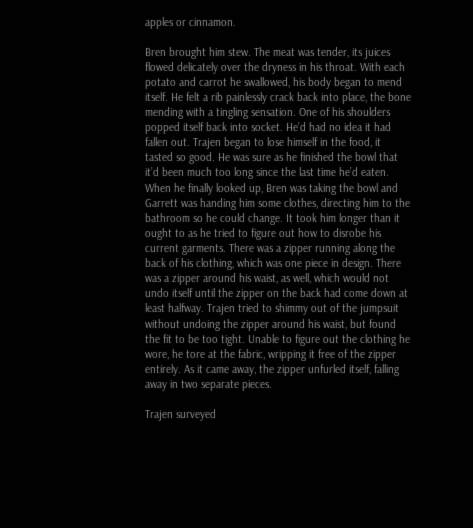apples or cinnamon.

Bren brought him stew. The meat was tender, its juices flowed delicately over the dryness in his throat. With each potato and carrot he swallowed, his body began to mend itself. He felt a rib painlessly crack back into place, the bone mending with a tingling sensation. One of his shoulders popped itself back into socket. He’d had no idea it had fallen out. Trajen began to lose himself in the food, it tasted so good. He was sure as he finished the bowl that it’d been much too long since the last time he’d eaten. When he finally looked up, Bren was taking the bowl and Garrett was handing him some clothes, directing him to the bathroom so he could change. It took him longer than it ought to as he tried to figure out how to disrobe his current garments. There was a zipper running along the back of his clothing, which was one piece in design. There was a zipper around his waist, as well, which would not undo itself until the zipper on the back had come down at least halfway. Trajen tried to shimmy out of the jumpsuit without undoing the zipper around his waist, but found the fit to be too tight. Unable to figure out the clothing he wore, he tore at the fabric, wripping it free of the zipper entirely. As it came away, the zipper unfurled itself, falling away in two separate pieces.

Trajen surveyed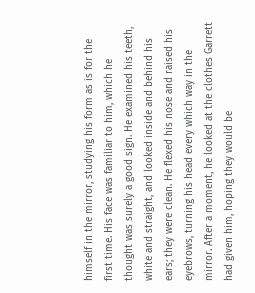himself in the mirror, studying his form as is for the first time. His face was familiar to him, which he thought was surely a good sign. He examined his teeth, white and straight, and looked inside and behind his ears; they were clean. He flexed his nose and raised his eyebrows, turning his head every which way in the mirror. After a moment, he looked at the clothes Garrett had given him, hoping they would be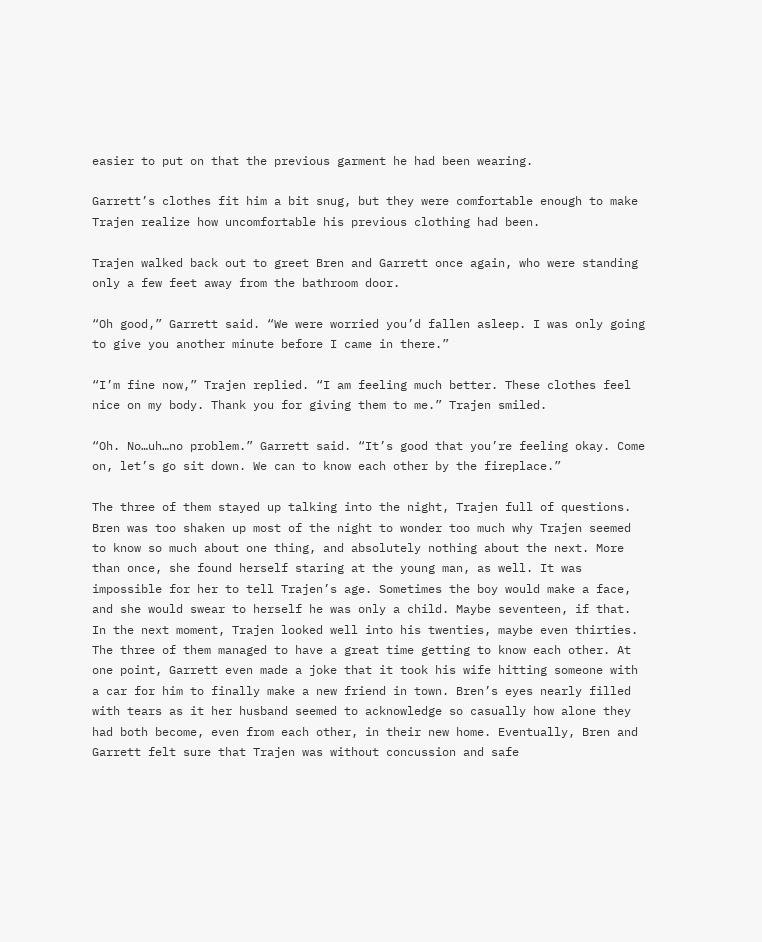easier to put on that the previous garment he had been wearing.

Garrett’s clothes fit him a bit snug, but they were comfortable enough to make Trajen realize how uncomfortable his previous clothing had been.

Trajen walked back out to greet Bren and Garrett once again, who were standing only a few feet away from the bathroom door.

“Oh good,” Garrett said. “We were worried you’d fallen asleep. I was only going to give you another minute before I came in there.”

“I’m fine now,” Trajen replied. “I am feeling much better. These clothes feel nice on my body. Thank you for giving them to me.” Trajen smiled.

“Oh. No…uh…no problem.” Garrett said. “It’s good that you’re feeling okay. Come on, let’s go sit down. We can to know each other by the fireplace.”

The three of them stayed up talking into the night, Trajen full of questions. Bren was too shaken up most of the night to wonder too much why Trajen seemed to know so much about one thing, and absolutely nothing about the next. More than once, she found herself staring at the young man, as well. It was impossible for her to tell Trajen’s age. Sometimes the boy would make a face, and she would swear to herself he was only a child. Maybe seventeen, if that. In the next moment, Trajen looked well into his twenties, maybe even thirties. The three of them managed to have a great time getting to know each other. At one point, Garrett even made a joke that it took his wife hitting someone with a car for him to finally make a new friend in town. Bren’s eyes nearly filled with tears as it her husband seemed to acknowledge so casually how alone they had both become, even from each other, in their new home. Eventually, Bren and Garrett felt sure that Trajen was without concussion and safe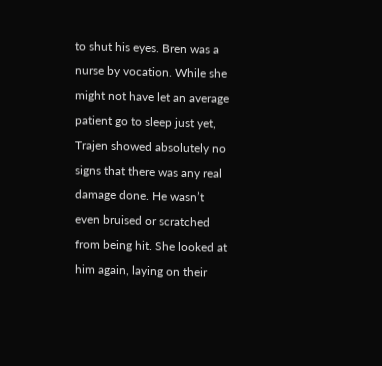to shut his eyes. Bren was a nurse by vocation. While she might not have let an average patient go to sleep just yet, Trajen showed absolutely no signs that there was any real damage done. He wasn’t even bruised or scratched from being hit. She looked at him again, laying on their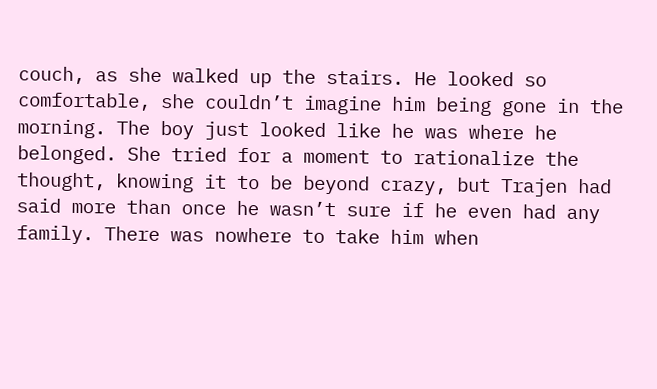couch, as she walked up the stairs. He looked so comfortable, she couldn’t imagine him being gone in the morning. The boy just looked like he was where he belonged. She tried for a moment to rationalize the thought, knowing it to be beyond crazy, but Trajen had said more than once he wasn’t sure if he even had any family. There was nowhere to take him when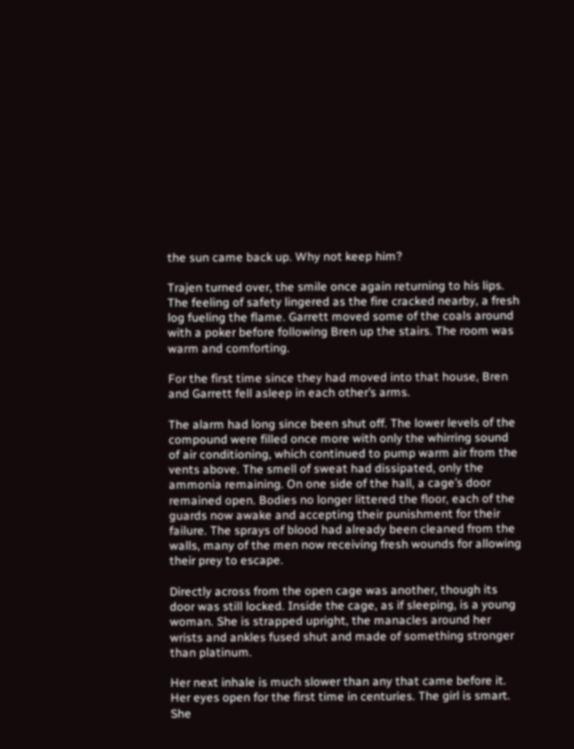the sun came back up. Why not keep him?

Trajen turned over, the smile once again returning to his lips. The feeling of safety lingered as the fire cracked nearby, a fresh log fueling the flame. Garrett moved some of the coals around with a poker before following Bren up the stairs. The room was warm and comforting.

For the first time since they had moved into that house, Bren and Garrett fell asleep in each other’s arms.

The alarm had long since been shut off. The lower levels of the compound were filled once more with only the whirring sound of air conditioning, which continued to pump warm air from the vents above. The smell of sweat had dissipated, only the ammonia remaining. On one side of the hall, a cage’s door remained open. Bodies no longer littered the floor, each of the guards now awake and accepting their punishment for their failure. The sprays of blood had already been cleaned from the walls, many of the men now receiving fresh wounds for allowing their prey to escape.

Directly across from the open cage was another, though its door was still locked. Inside the cage, as if sleeping, is a young woman. She is strapped upright, the manacles around her wrists and ankles fused shut and made of something stronger than platinum.

Her next inhale is much slower than any that came before it. Her eyes open for the first time in centuries. The girl is smart. She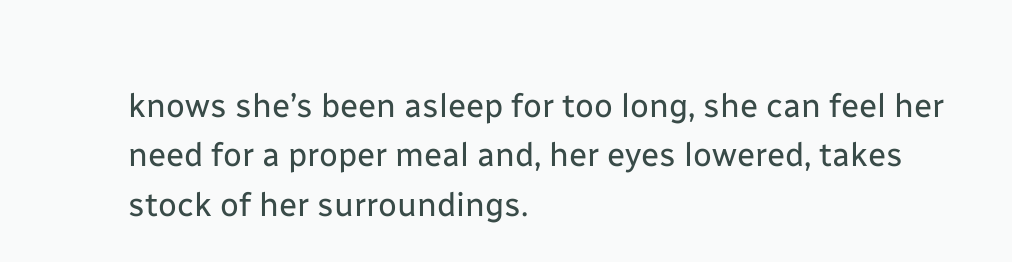knows she’s been asleep for too long, she can feel her need for a proper meal and, her eyes lowered, takes stock of her surroundings.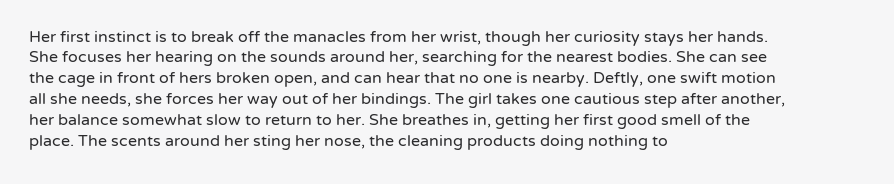Her first instinct is to break off the manacles from her wrist, though her curiosity stays her hands. She focuses her hearing on the sounds around her, searching for the nearest bodies. She can see the cage in front of hers broken open, and can hear that no one is nearby. Deftly, one swift motion all she needs, she forces her way out of her bindings. The girl takes one cautious step after another, her balance somewhat slow to return to her. She breathes in, getting her first good smell of the place. The scents around her sting her nose, the cleaning products doing nothing to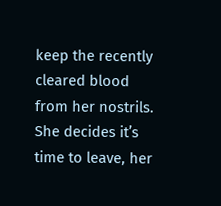keep the recently cleared blood from her nostrils. She decides it’s time to leave, her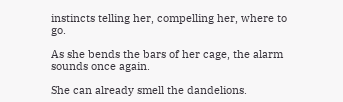instincts telling her, compelling her, where to go.

As she bends the bars of her cage, the alarm sounds once again.

She can already smell the dandelions.